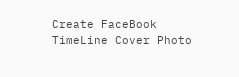Create FaceBook TimeLine Cover Photo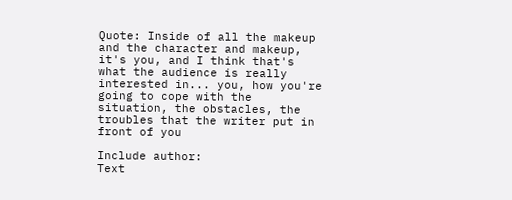Quote: Inside of all the makeup and the character and makeup, it's you, and I think that's what the audience is really interested in... you, how you're going to cope with the situation, the obstacles, the troubles that the writer put in front of you

Include author:
Text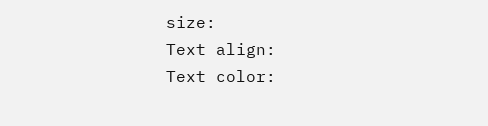size:
Text align:
Text color: